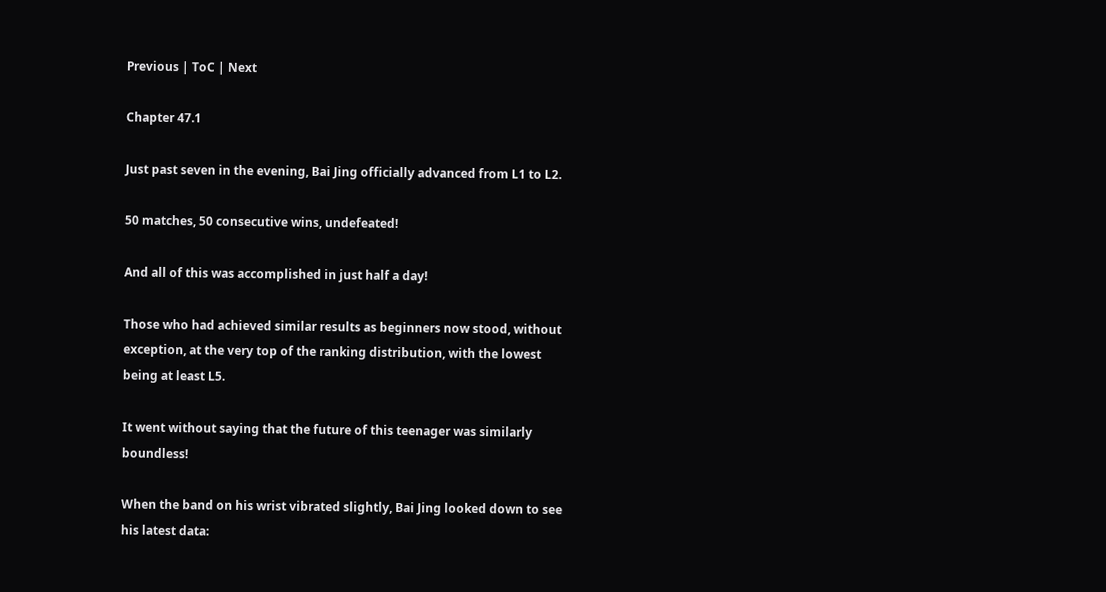Previous | ToC | Next

Chapter 47.1

Just past seven in the evening, Bai Jing officially advanced from L1 to L2.

50 matches, 50 consecutive wins, undefeated!

And all of this was accomplished in just half a day!

Those who had achieved similar results as beginners now stood, without exception, at the very top of the ranking distribution, with the lowest being at least L5.

It went without saying that the future of this teenager was similarly boundless!

When the band on his wrist vibrated slightly, Bai Jing looked down to see his latest data: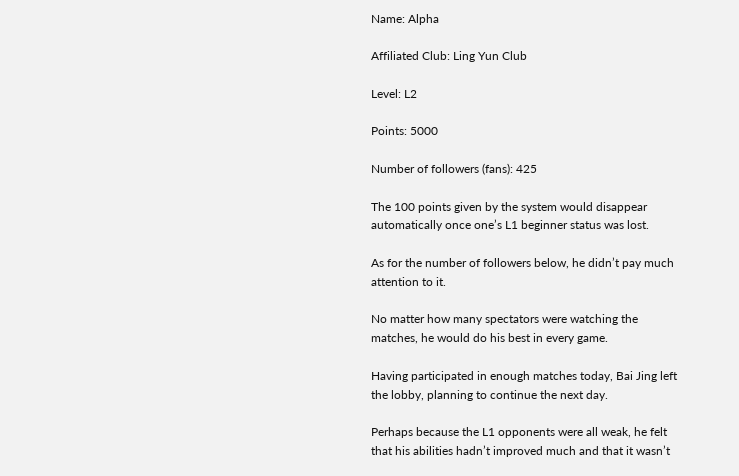Name: Alpha

Affiliated Club: Ling Yun Club

Level: L2

Points: 5000

Number of followers (fans): 425

The 100 points given by the system would disappear automatically once one’s L1 beginner status was lost.

As for the number of followers below, he didn’t pay much attention to it.

No matter how many spectators were watching the matches, he would do his best in every game.

Having participated in enough matches today, Bai Jing left the lobby, planning to continue the next day.

Perhaps because the L1 opponents were all weak, he felt that his abilities hadn’t improved much and that it wasn’t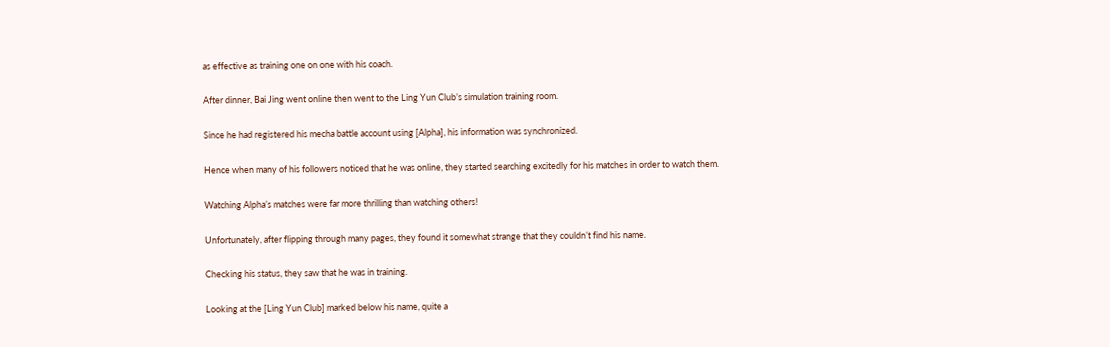as effective as training one on one with his coach.

After dinner, Bai Jing went online then went to the Ling Yun Club’s simulation training room.

Since he had registered his mecha battle account using [Alpha], his information was synchronized.

Hence when many of his followers noticed that he was online, they started searching excitedly for his matches in order to watch them.

Watching Alpha’s matches were far more thrilling than watching others!

Unfortunately, after flipping through many pages, they found it somewhat strange that they couldn’t find his name.

Checking his status, they saw that he was in training.

Looking at the [Ling Yun Club] marked below his name, quite a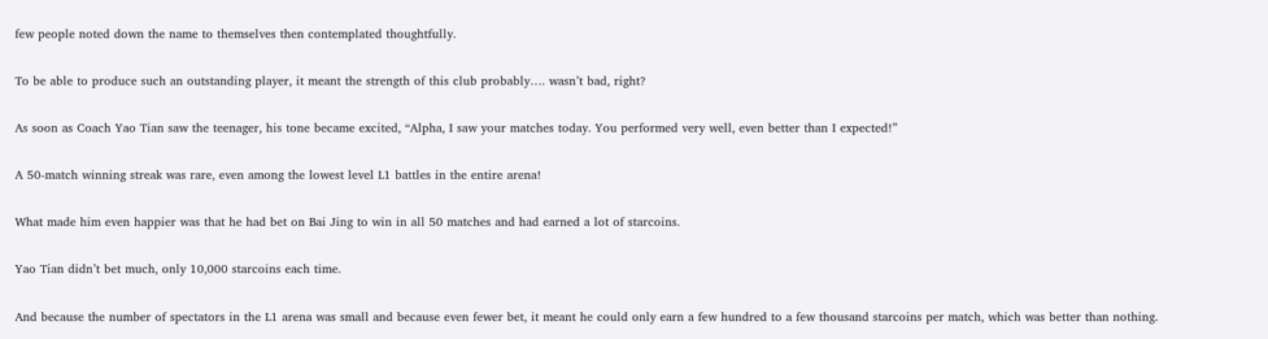few people noted down the name to themselves then contemplated thoughtfully.

To be able to produce such an outstanding player, it meant the strength of this club probably…. wasn’t bad, right?

As soon as Coach Yao Tian saw the teenager, his tone became excited, “Alpha, I saw your matches today. You performed very well, even better than I expected!”

A 50-match winning streak was rare, even among the lowest level L1 battles in the entire arena!

What made him even happier was that he had bet on Bai Jing to win in all 50 matches and had earned a lot of starcoins.

Yao Tian didn’t bet much, only 10,000 starcoins each time.

And because the number of spectators in the L1 arena was small and because even fewer bet, it meant he could only earn a few hundred to a few thousand starcoins per match, which was better than nothing.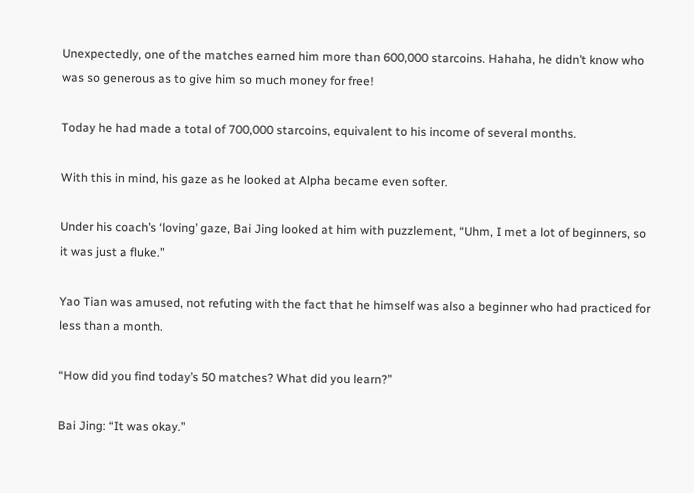Unexpectedly, one of the matches earned him more than 600,000 starcoins. Hahaha, he didn’t know who was so generous as to give him so much money for free!

Today he had made a total of 700,000 starcoins, equivalent to his income of several months.

With this in mind, his gaze as he looked at Alpha became even softer.

Under his coach’s ‘loving’ gaze, Bai Jing looked at him with puzzlement, “Uhm, I met a lot of beginners, so it was just a fluke.”

Yao Tian was amused, not refuting with the fact that he himself was also a beginner who had practiced for less than a month.

“How did you find today’s 50 matches? What did you learn?”

Bai Jing: “It was okay.”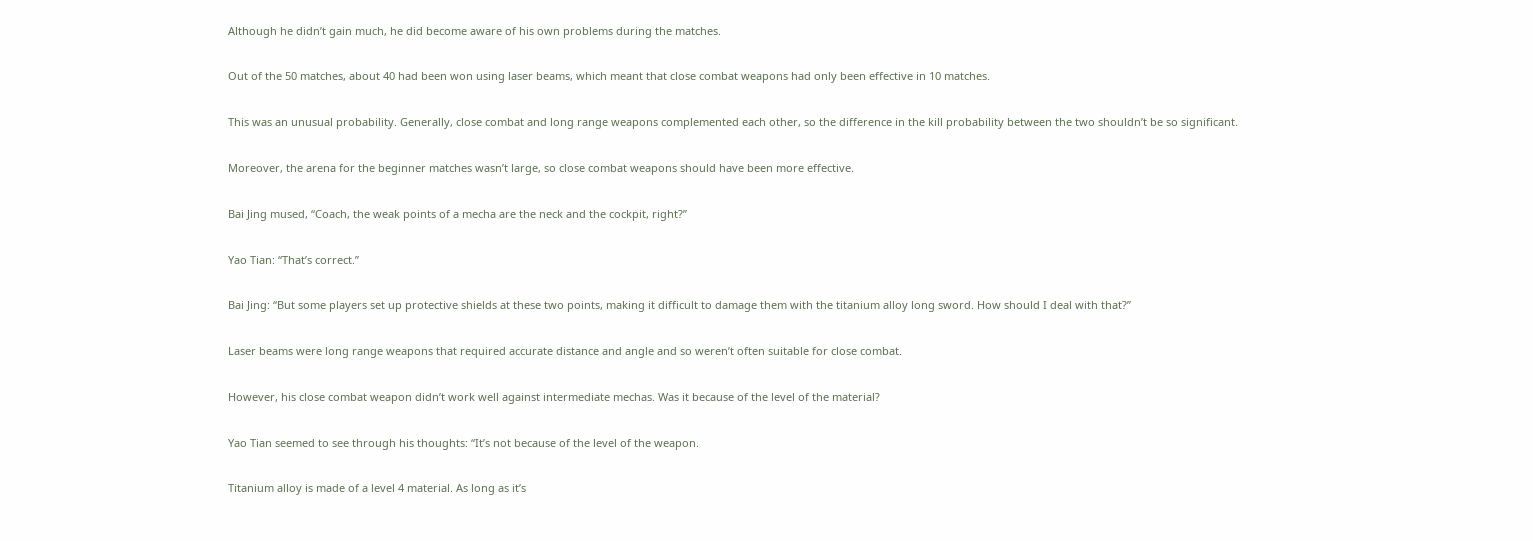Although he didn’t gain much, he did become aware of his own problems during the matches.

Out of the 50 matches, about 40 had been won using laser beams, which meant that close combat weapons had only been effective in 10 matches.

This was an unusual probability. Generally, close combat and long range weapons complemented each other, so the difference in the kill probability between the two shouldn’t be so significant.

Moreover, the arena for the beginner matches wasn’t large, so close combat weapons should have been more effective.

Bai Jing mused, “Coach, the weak points of a mecha are the neck and the cockpit, right?”

Yao Tian: “That’s correct.”

Bai Jing: “But some players set up protective shields at these two points, making it difficult to damage them with the titanium alloy long sword. How should I deal with that?”

Laser beams were long range weapons that required accurate distance and angle and so weren’t often suitable for close combat.

However, his close combat weapon didn’t work well against intermediate mechas. Was it because of the level of the material?

Yao Tian seemed to see through his thoughts: “It’s not because of the level of the weapon.

Titanium alloy is made of a level 4 material. As long as it’s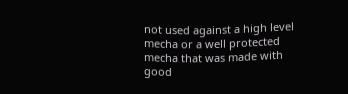not used against a high level mecha or a well protected mecha that was made with good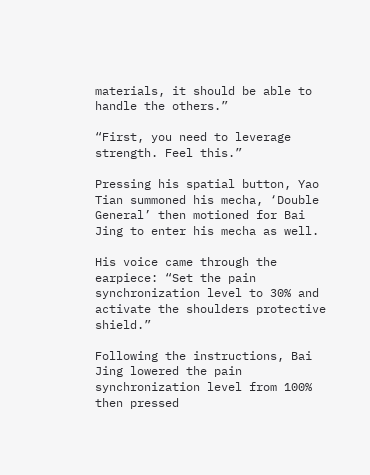materials, it should be able to handle the others.”

“First, you need to leverage strength. Feel this.”

Pressing his spatial button, Yao Tian summoned his mecha, ‘Double General’ then motioned for Bai Jing to enter his mecha as well.

His voice came through the earpiece: “Set the pain synchronization level to 30% and activate the shoulders protective shield.”

Following the instructions, Bai Jing lowered the pain synchronization level from 100% then pressed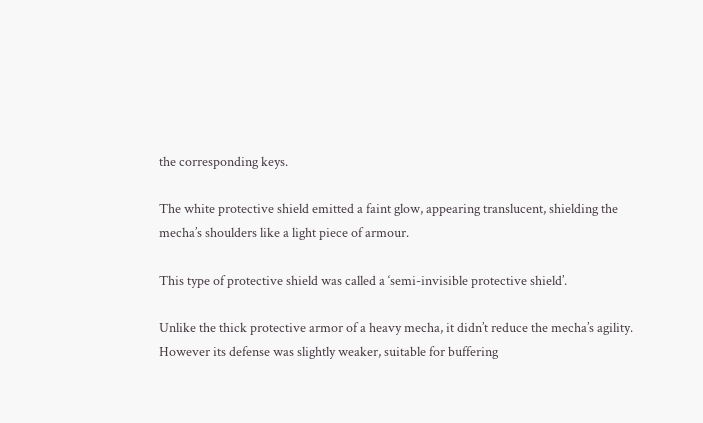the corresponding keys.

The white protective shield emitted a faint glow, appearing translucent, shielding the mecha’s shoulders like a light piece of armour.

This type of protective shield was called a ‘semi-invisible protective shield’.

Unlike the thick protective armor of a heavy mecha, it didn’t reduce the mecha’s agility. However its defense was slightly weaker, suitable for buffering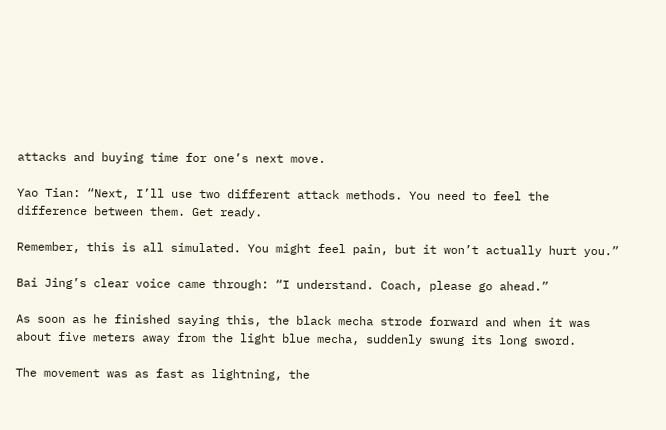attacks and buying time for one’s next move.

Yao Tian: “Next, I’ll use two different attack methods. You need to feel the difference between them. Get ready.

Remember, this is all simulated. You might feel pain, but it won’t actually hurt you.”

Bai Jing’s clear voice came through: “I understand. Coach, please go ahead.”

As soon as he finished saying this, the black mecha strode forward and when it was about five meters away from the light blue mecha, suddenly swung its long sword.

The movement was as fast as lightning, the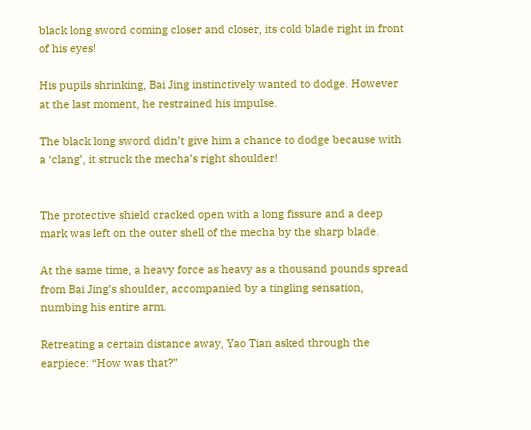black long sword coming closer and closer, its cold blade right in front of his eyes!

His pupils shrinking, Bai Jing instinctively wanted to dodge. However at the last moment, he restrained his impulse.

The black long sword didn’t give him a chance to dodge because with a ‘clang’, it struck the mecha’s right shoulder!


The protective shield cracked open with a long fissure and a deep mark was left on the outer shell of the mecha by the sharp blade.

At the same time, a heavy force as heavy as a thousand pounds spread from Bai Jing’s shoulder, accompanied by a tingling sensation, numbing his entire arm.

Retreating a certain distance away, Yao Tian asked through the earpiece: “How was that?”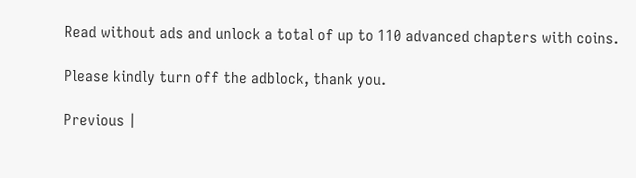Read without ads and unlock a total of up to 110 advanced chapters with coins.

Please kindly turn off the adblock, thank you.

Previous |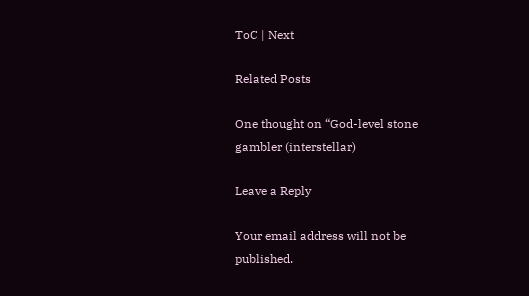ToC | Next

Related Posts

One thought on “God-level stone gambler (interstellar)

Leave a Reply

Your email address will not be published.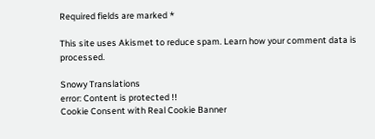Required fields are marked *

This site uses Akismet to reduce spam. Learn how your comment data is processed.

Snowy Translations
error: Content is protected !!
Cookie Consent with Real Cookie Banner